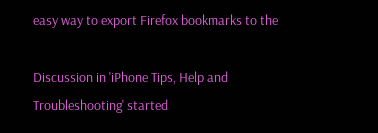easy way to export Firefox bookmarks to the

Discussion in 'iPhone Tips, Help and Troubleshooting' started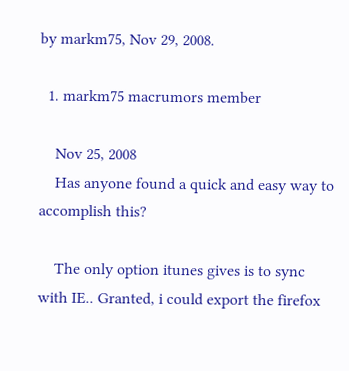by markm75, Nov 29, 2008.

  1. markm75 macrumors member

    Nov 25, 2008
    Has anyone found a quick and easy way to accomplish this?

    The only option itunes gives is to sync with IE.. Granted, i could export the firefox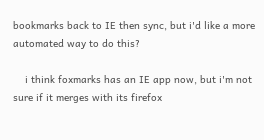bookmarks back to IE then sync, but i'd like a more automated way to do this?

    i think foxmarks has an IE app now, but i'm not sure if it merges with its firefox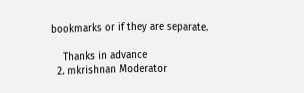bookmarks or if they are separate.

    Thanks in advance
  2. mkrishnan Moderator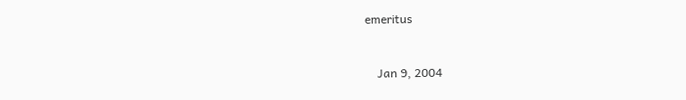emeritus


    Jan 9, 2004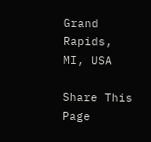Grand Rapids, MI, USA

Share This Page